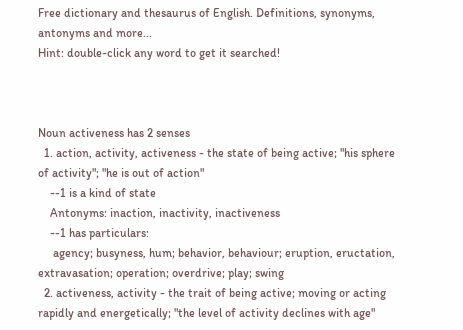Free dictionary and thesaurus of English. Definitions, synonyms, antonyms and more...
Hint: double-click any word to get it searched!



Noun activeness has 2 senses
  1. action, activity, activeness - the state of being active; "his sphere of activity"; "he is out of action"
    --1 is a kind of state
    Antonyms: inaction, inactivity, inactiveness
    --1 has particulars:
     agency; busyness, hum; behavior, behaviour; eruption, eructation, extravasation; operation; overdrive; play; swing
  2. activeness, activity - the trait of being active; moving or acting rapidly and energetically; "the level of activity declines with age"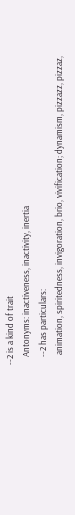--2 is a kind of trait
    Antonyms: inactiveness, inactivity, inertia
    --2 has particulars:
     animation, spiritedness, invigoration, brio, vivification; dynamism, pizzazz, pizzaz,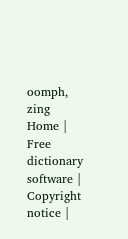oomph, zing
Home | Free dictionary software | Copyright notice |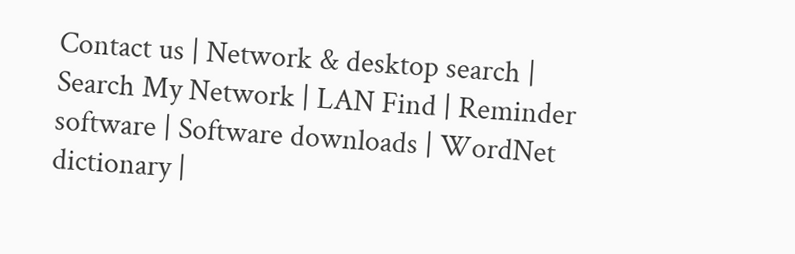Contact us | Network & desktop search | Search My Network | LAN Find | Reminder software | Software downloads | WordNet dictionary |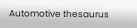Automotive thesaurus